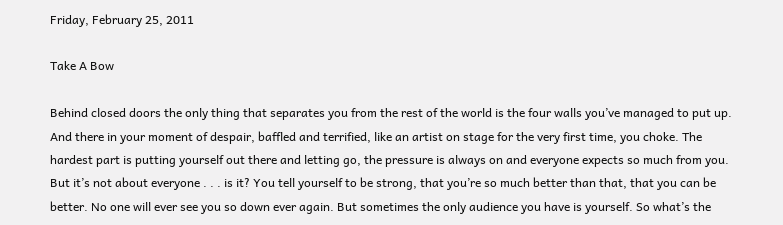Friday, February 25, 2011

Take A Bow

Behind closed doors the only thing that separates you from the rest of the world is the four walls you’ve managed to put up. And there in your moment of despair, baffled and terrified, like an artist on stage for the very first time, you choke. The hardest part is putting yourself out there and letting go, the pressure is always on and everyone expects so much from you. But it’s not about everyone . . . is it? You tell yourself to be strong, that you’re so much better than that, that you can be better. No one will ever see you so down ever again. But sometimes the only audience you have is yourself. So what’s the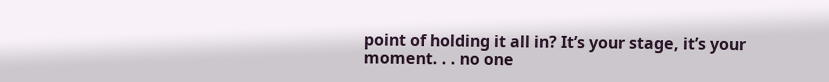point of holding it all in? It’s your stage, it’s your moment. . . no one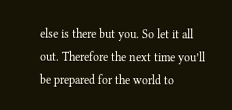else is there but you. So let it all out. Therefore the next time you’ll be prepared for the world to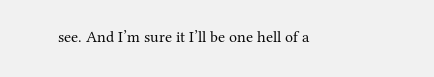see. And I’m sure it I’ll be one hell of a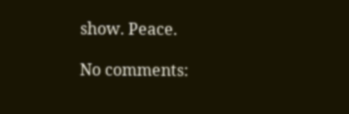show. Peace.

No comments: